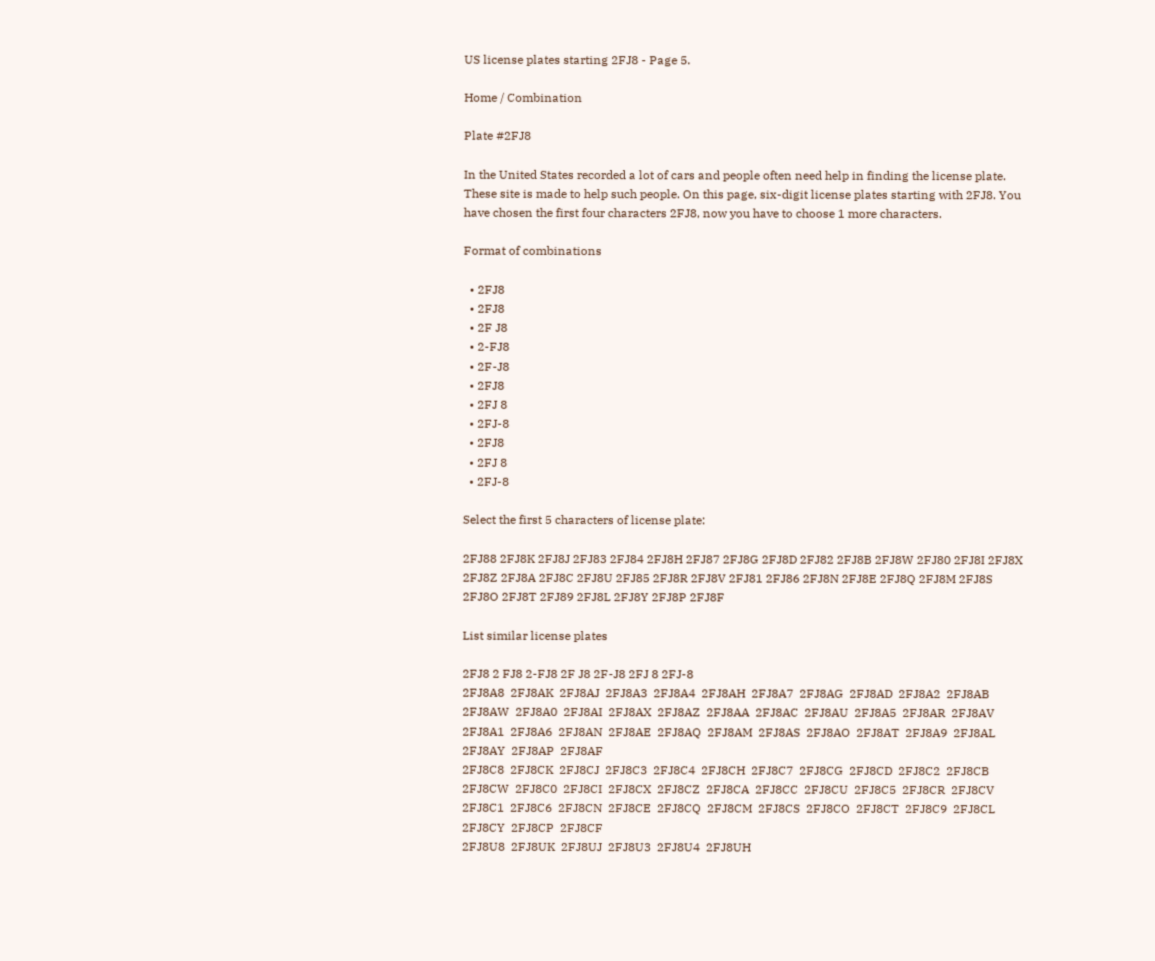US license plates starting 2FJ8 - Page 5.

Home / Combination

Plate #2FJ8

In the United States recorded a lot of cars and people often need help in finding the license plate. These site is made to help such people. On this page, six-digit license plates starting with 2FJ8. You have chosen the first four characters 2FJ8, now you have to choose 1 more characters.

Format of combinations

  • 2FJ8
  • 2FJ8
  • 2F J8
  • 2-FJ8
  • 2F-J8
  • 2FJ8
  • 2FJ 8
  • 2FJ-8
  • 2FJ8
  • 2FJ 8
  • 2FJ-8

Select the first 5 characters of license plate:

2FJ88 2FJ8K 2FJ8J 2FJ83 2FJ84 2FJ8H 2FJ87 2FJ8G 2FJ8D 2FJ82 2FJ8B 2FJ8W 2FJ80 2FJ8I 2FJ8X 2FJ8Z 2FJ8A 2FJ8C 2FJ8U 2FJ85 2FJ8R 2FJ8V 2FJ81 2FJ86 2FJ8N 2FJ8E 2FJ8Q 2FJ8M 2FJ8S 2FJ8O 2FJ8T 2FJ89 2FJ8L 2FJ8Y 2FJ8P 2FJ8F

List similar license plates

2FJ8 2 FJ8 2-FJ8 2F J8 2F-J8 2FJ 8 2FJ-8
2FJ8A8  2FJ8AK  2FJ8AJ  2FJ8A3  2FJ8A4  2FJ8AH  2FJ8A7  2FJ8AG  2FJ8AD  2FJ8A2  2FJ8AB  2FJ8AW  2FJ8A0  2FJ8AI  2FJ8AX  2FJ8AZ  2FJ8AA  2FJ8AC  2FJ8AU  2FJ8A5  2FJ8AR  2FJ8AV  2FJ8A1  2FJ8A6  2FJ8AN  2FJ8AE  2FJ8AQ  2FJ8AM  2FJ8AS  2FJ8AO  2FJ8AT  2FJ8A9  2FJ8AL  2FJ8AY  2FJ8AP  2FJ8AF
2FJ8C8  2FJ8CK  2FJ8CJ  2FJ8C3  2FJ8C4  2FJ8CH  2FJ8C7  2FJ8CG  2FJ8CD  2FJ8C2  2FJ8CB  2FJ8CW  2FJ8C0  2FJ8CI  2FJ8CX  2FJ8CZ  2FJ8CA  2FJ8CC  2FJ8CU  2FJ8C5  2FJ8CR  2FJ8CV  2FJ8C1  2FJ8C6  2FJ8CN  2FJ8CE  2FJ8CQ  2FJ8CM  2FJ8CS  2FJ8CO  2FJ8CT  2FJ8C9  2FJ8CL  2FJ8CY  2FJ8CP  2FJ8CF
2FJ8U8  2FJ8UK  2FJ8UJ  2FJ8U3  2FJ8U4  2FJ8UH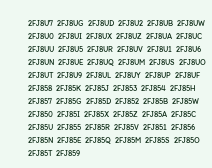2FJ8U7  2FJ8UG  2FJ8UD  2FJ8U2  2FJ8UB  2FJ8UW  2FJ8U0  2FJ8UI  2FJ8UX  2FJ8UZ  2FJ8UA  2FJ8UC  2FJ8UU  2FJ8U5  2FJ8UR  2FJ8UV  2FJ8U1  2FJ8U6  2FJ8UN  2FJ8UE  2FJ8UQ  2FJ8UM  2FJ8US  2FJ8UO  2FJ8UT  2FJ8U9  2FJ8UL  2FJ8UY  2FJ8UP  2FJ8UF
2FJ858  2FJ85K  2FJ85J  2FJ853  2FJ854  2FJ85H  2FJ857  2FJ85G  2FJ85D  2FJ852  2FJ85B  2FJ85W  2FJ850  2FJ85I  2FJ85X  2FJ85Z  2FJ85A  2FJ85C  2FJ85U  2FJ855  2FJ85R  2FJ85V  2FJ851  2FJ856  2FJ85N  2FJ85E  2FJ85Q  2FJ85M  2FJ85S  2FJ85O  2FJ85T  2FJ859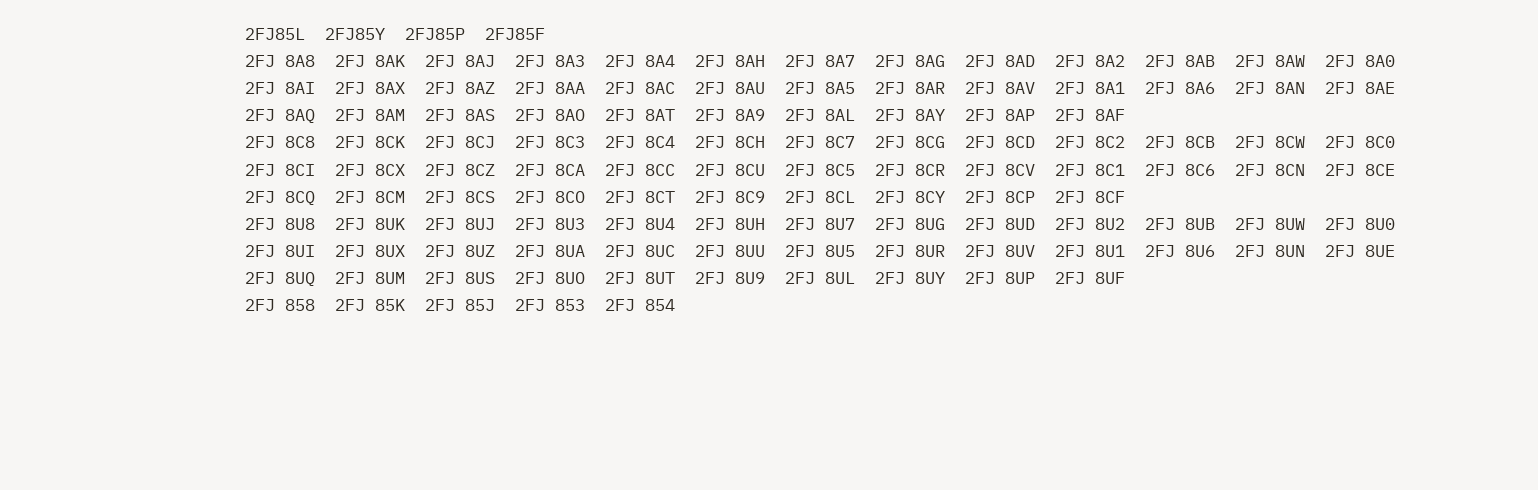2FJ85L  2FJ85Y  2FJ85P  2FJ85F
2FJ 8A8  2FJ 8AK  2FJ 8AJ  2FJ 8A3  2FJ 8A4  2FJ 8AH  2FJ 8A7  2FJ 8AG  2FJ 8AD  2FJ 8A2  2FJ 8AB  2FJ 8AW  2FJ 8A0  2FJ 8AI  2FJ 8AX  2FJ 8AZ  2FJ 8AA  2FJ 8AC  2FJ 8AU  2FJ 8A5  2FJ 8AR  2FJ 8AV  2FJ 8A1  2FJ 8A6  2FJ 8AN  2FJ 8AE  2FJ 8AQ  2FJ 8AM  2FJ 8AS  2FJ 8AO  2FJ 8AT  2FJ 8A9  2FJ 8AL  2FJ 8AY  2FJ 8AP  2FJ 8AF
2FJ 8C8  2FJ 8CK  2FJ 8CJ  2FJ 8C3  2FJ 8C4  2FJ 8CH  2FJ 8C7  2FJ 8CG  2FJ 8CD  2FJ 8C2  2FJ 8CB  2FJ 8CW  2FJ 8C0  2FJ 8CI  2FJ 8CX  2FJ 8CZ  2FJ 8CA  2FJ 8CC  2FJ 8CU  2FJ 8C5  2FJ 8CR  2FJ 8CV  2FJ 8C1  2FJ 8C6  2FJ 8CN  2FJ 8CE  2FJ 8CQ  2FJ 8CM  2FJ 8CS  2FJ 8CO  2FJ 8CT  2FJ 8C9  2FJ 8CL  2FJ 8CY  2FJ 8CP  2FJ 8CF
2FJ 8U8  2FJ 8UK  2FJ 8UJ  2FJ 8U3  2FJ 8U4  2FJ 8UH  2FJ 8U7  2FJ 8UG  2FJ 8UD  2FJ 8U2  2FJ 8UB  2FJ 8UW  2FJ 8U0  2FJ 8UI  2FJ 8UX  2FJ 8UZ  2FJ 8UA  2FJ 8UC  2FJ 8UU  2FJ 8U5  2FJ 8UR  2FJ 8UV  2FJ 8U1  2FJ 8U6  2FJ 8UN  2FJ 8UE  2FJ 8UQ  2FJ 8UM  2FJ 8US  2FJ 8UO  2FJ 8UT  2FJ 8U9  2FJ 8UL  2FJ 8UY  2FJ 8UP  2FJ 8UF
2FJ 858  2FJ 85K  2FJ 85J  2FJ 853  2FJ 854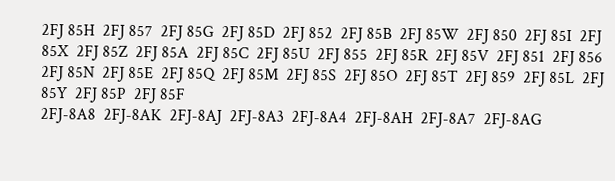2FJ 85H  2FJ 857  2FJ 85G  2FJ 85D  2FJ 852  2FJ 85B  2FJ 85W  2FJ 850  2FJ 85I  2FJ 85X  2FJ 85Z  2FJ 85A  2FJ 85C  2FJ 85U  2FJ 855  2FJ 85R  2FJ 85V  2FJ 851  2FJ 856  2FJ 85N  2FJ 85E  2FJ 85Q  2FJ 85M  2FJ 85S  2FJ 85O  2FJ 85T  2FJ 859  2FJ 85L  2FJ 85Y  2FJ 85P  2FJ 85F
2FJ-8A8  2FJ-8AK  2FJ-8AJ  2FJ-8A3  2FJ-8A4  2FJ-8AH  2FJ-8A7  2FJ-8AG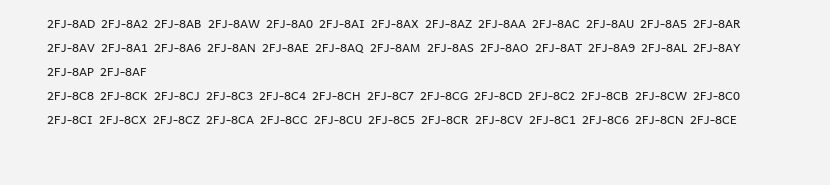2FJ-8AD  2FJ-8A2  2FJ-8AB  2FJ-8AW  2FJ-8A0  2FJ-8AI  2FJ-8AX  2FJ-8AZ  2FJ-8AA  2FJ-8AC  2FJ-8AU  2FJ-8A5  2FJ-8AR  2FJ-8AV  2FJ-8A1  2FJ-8A6  2FJ-8AN  2FJ-8AE  2FJ-8AQ  2FJ-8AM  2FJ-8AS  2FJ-8AO  2FJ-8AT  2FJ-8A9  2FJ-8AL  2FJ-8AY  2FJ-8AP  2FJ-8AF
2FJ-8C8  2FJ-8CK  2FJ-8CJ  2FJ-8C3  2FJ-8C4  2FJ-8CH  2FJ-8C7  2FJ-8CG  2FJ-8CD  2FJ-8C2  2FJ-8CB  2FJ-8CW  2FJ-8C0  2FJ-8CI  2FJ-8CX  2FJ-8CZ  2FJ-8CA  2FJ-8CC  2FJ-8CU  2FJ-8C5  2FJ-8CR  2FJ-8CV  2FJ-8C1  2FJ-8C6  2FJ-8CN  2FJ-8CE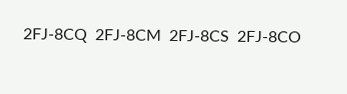2FJ-8CQ  2FJ-8CM  2FJ-8CS  2FJ-8CO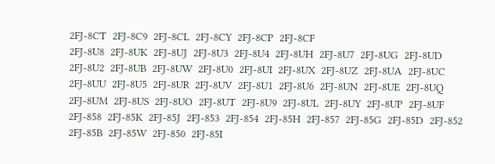2FJ-8CT  2FJ-8C9  2FJ-8CL  2FJ-8CY  2FJ-8CP  2FJ-8CF
2FJ-8U8  2FJ-8UK  2FJ-8UJ  2FJ-8U3  2FJ-8U4  2FJ-8UH  2FJ-8U7  2FJ-8UG  2FJ-8UD  2FJ-8U2  2FJ-8UB  2FJ-8UW  2FJ-8U0  2FJ-8UI  2FJ-8UX  2FJ-8UZ  2FJ-8UA  2FJ-8UC  2FJ-8UU  2FJ-8U5  2FJ-8UR  2FJ-8UV  2FJ-8U1  2FJ-8U6  2FJ-8UN  2FJ-8UE  2FJ-8UQ  2FJ-8UM  2FJ-8US  2FJ-8UO  2FJ-8UT  2FJ-8U9  2FJ-8UL  2FJ-8UY  2FJ-8UP  2FJ-8UF
2FJ-858  2FJ-85K  2FJ-85J  2FJ-853  2FJ-854  2FJ-85H  2FJ-857  2FJ-85G  2FJ-85D  2FJ-852  2FJ-85B  2FJ-85W  2FJ-850  2FJ-85I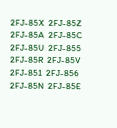2FJ-85X  2FJ-85Z  2FJ-85A  2FJ-85C  2FJ-85U  2FJ-855  2FJ-85R  2FJ-85V  2FJ-851  2FJ-856  2FJ-85N  2FJ-85E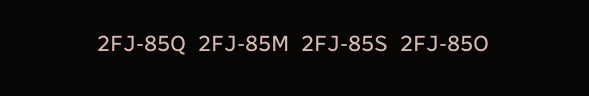2FJ-85Q  2FJ-85M  2FJ-85S  2FJ-85O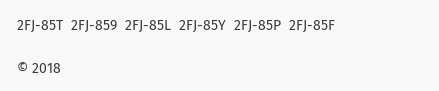2FJ-85T  2FJ-859  2FJ-85L  2FJ-85Y  2FJ-85P  2FJ-85F

© 2018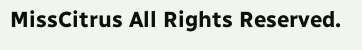MissCitrus All Rights Reserved.